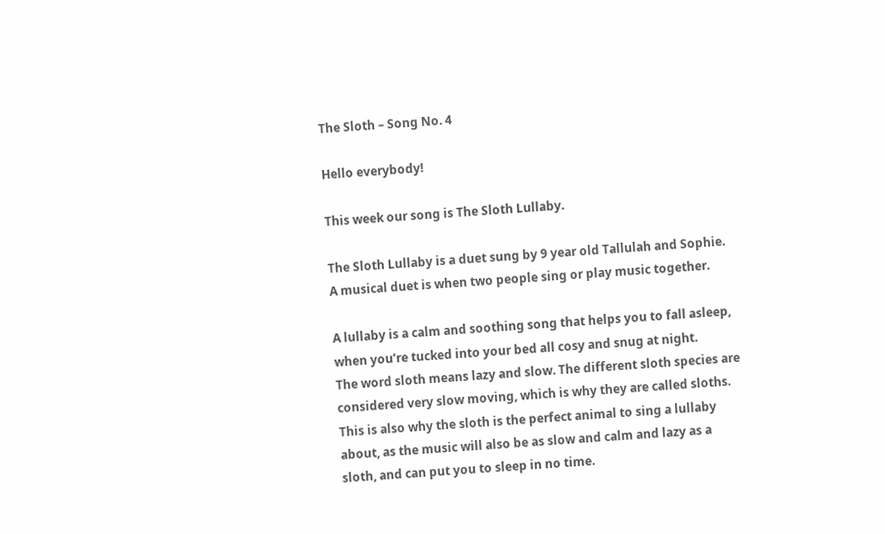The Sloth – Song No. 4

Hello everybody!

This week our song is The Sloth Lullaby.

The Sloth Lullaby is a duet sung by 9 year old Tallulah and Sophie.
A musical duet is when two people sing or play music together.

A lullaby is a calm and soothing song that helps you to fall asleep, when you’re tucked into your bed all cosy and snug at night.
The word sloth means lazy and slow. The different sloth species are considered very slow moving, which is why they are called sloths. This is also why the sloth is the perfect animal to sing a lullaby about, as the music will also be as slow and calm and lazy as a sloth, and can put you to sleep in no time.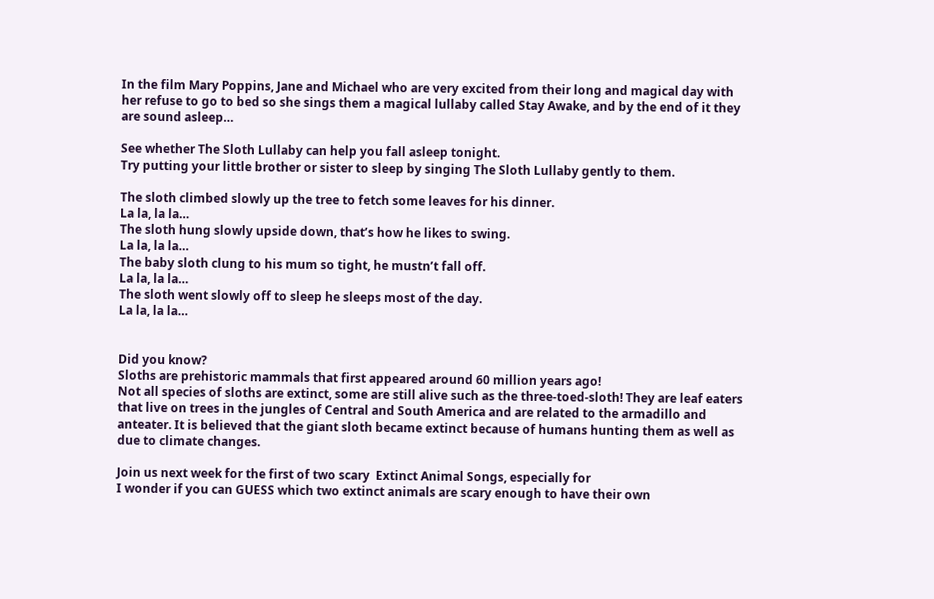In the film Mary Poppins, Jane and Michael who are very excited from their long and magical day with her refuse to go to bed so she sings them a magical lullaby called Stay Awake, and by the end of it they are sound asleep…

See whether The Sloth Lullaby can help you fall asleep tonight.
Try putting your little brother or sister to sleep by singing The Sloth Lullaby gently to them.

The sloth climbed slowly up the tree to fetch some leaves for his dinner.
La la, la la…
The sloth hung slowly upside down, that’s how he likes to swing.
La la, la la…
The baby sloth clung to his mum so tight, he mustn’t fall off.
La la, la la…
The sloth went slowly off to sleep he sleeps most of the day.
La la, la la…


Did you know?
Sloths are prehistoric mammals that first appeared around 60 million years ago!
Not all species of sloths are extinct, some are still alive such as the three-toed-sloth! They are leaf eaters that live on trees in the jungles of Central and South America and are related to the armadillo and anteater. It is believed that the giant sloth became extinct because of humans hunting them as well as due to climate changes.

Join us next week for the first of two scary  Extinct Animal Songs, especially for
I wonder if you can GUESS which two extinct animals are scary enough to have their own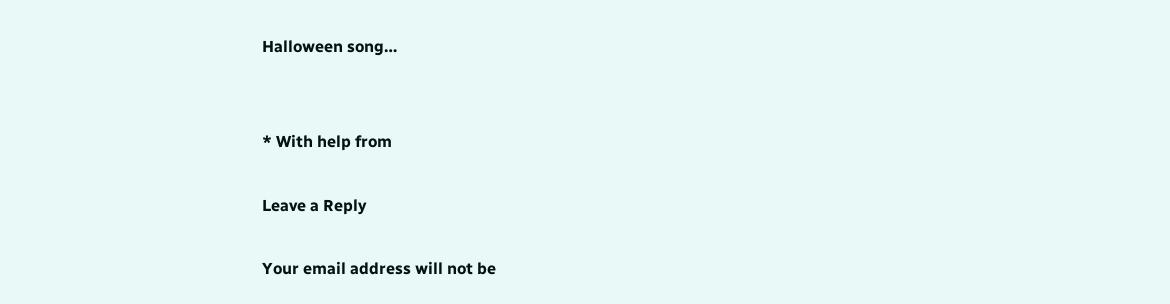Halloween song…


* With help from

Leave a Reply

Your email address will not be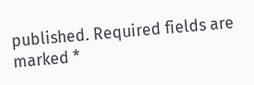published. Required fields are marked *